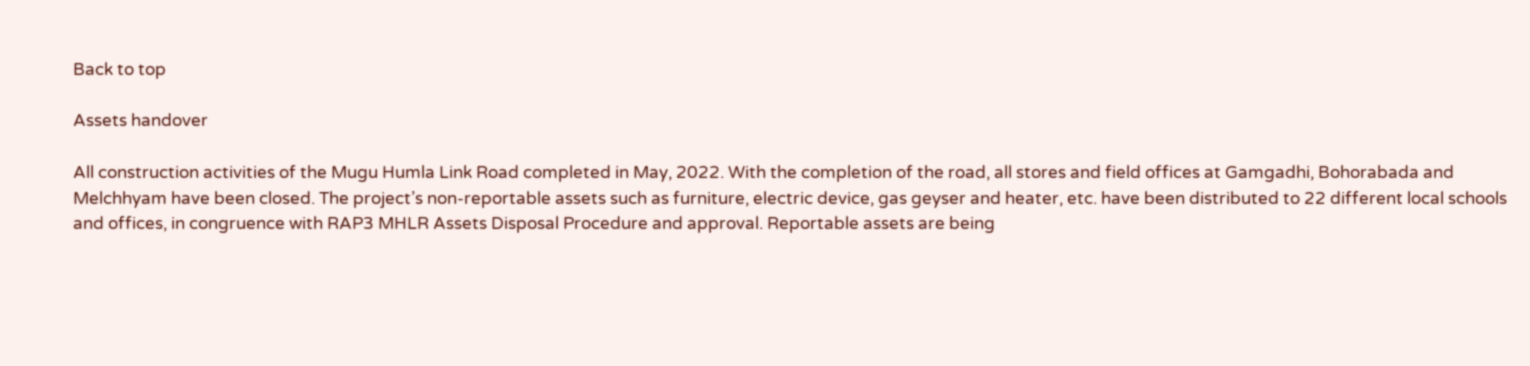Back to top

Assets handover

All construction activities of the Mugu Humla Link Road completed in May, 2022. With the completion of the road, all stores and field offices at Gamgadhi, Bohorabada and Melchhyam have been closed. The project’s non-reportable assets such as furniture, electric device, gas geyser and heater, etc. have been distributed to 22 different local schools and offices, in congruence with RAP3 MHLR Assets Disposal Procedure and approval. Reportable assets are being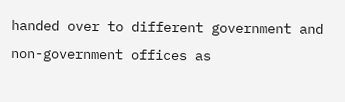handed over to different government and non-government offices as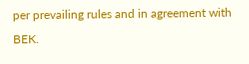per prevailing rules and in agreement with BEK.